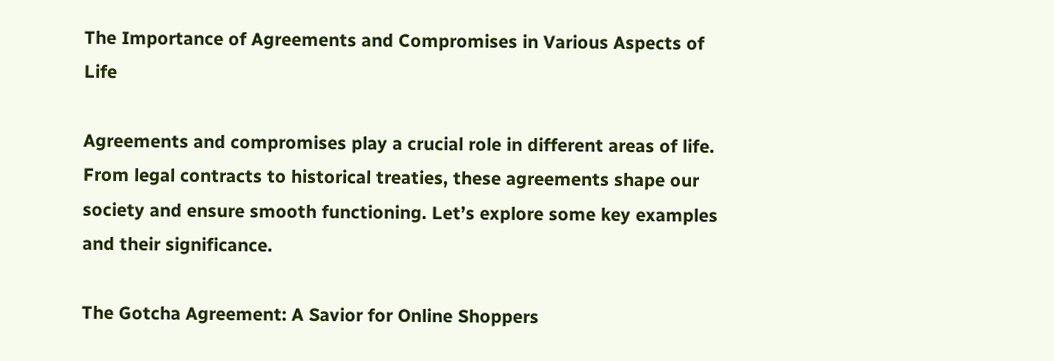The Importance of Agreements and Compromises in Various Aspects of Life

Agreements and compromises play a crucial role in different areas of life. From legal contracts to historical treaties, these agreements shape our society and ensure smooth functioning. Let’s explore some key examples and their significance.

The Gotcha Agreement: A Savior for Online Shoppers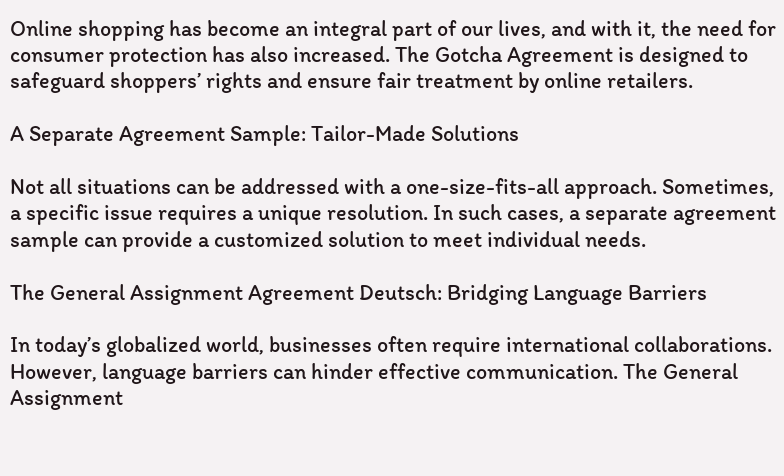Online shopping has become an integral part of our lives, and with it, the need for consumer protection has also increased. The Gotcha Agreement is designed to safeguard shoppers’ rights and ensure fair treatment by online retailers.

A Separate Agreement Sample: Tailor-Made Solutions

Not all situations can be addressed with a one-size-fits-all approach. Sometimes, a specific issue requires a unique resolution. In such cases, a separate agreement sample can provide a customized solution to meet individual needs.

The General Assignment Agreement Deutsch: Bridging Language Barriers

In today’s globalized world, businesses often require international collaborations. However, language barriers can hinder effective communication. The General Assignment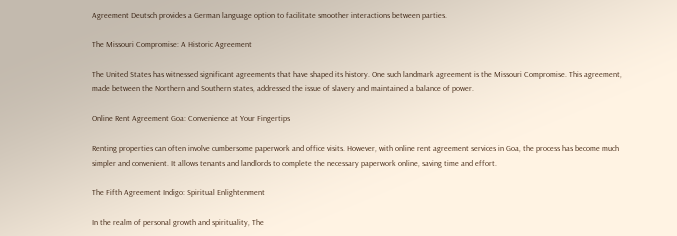Agreement Deutsch provides a German language option to facilitate smoother interactions between parties.

The Missouri Compromise: A Historic Agreement

The United States has witnessed significant agreements that have shaped its history. One such landmark agreement is the Missouri Compromise. This agreement, made between the Northern and Southern states, addressed the issue of slavery and maintained a balance of power.

Online Rent Agreement Goa: Convenience at Your Fingertips

Renting properties can often involve cumbersome paperwork and office visits. However, with online rent agreement services in Goa, the process has become much simpler and convenient. It allows tenants and landlords to complete the necessary paperwork online, saving time and effort.

The Fifth Agreement Indigo: Spiritual Enlightenment

In the realm of personal growth and spirituality, The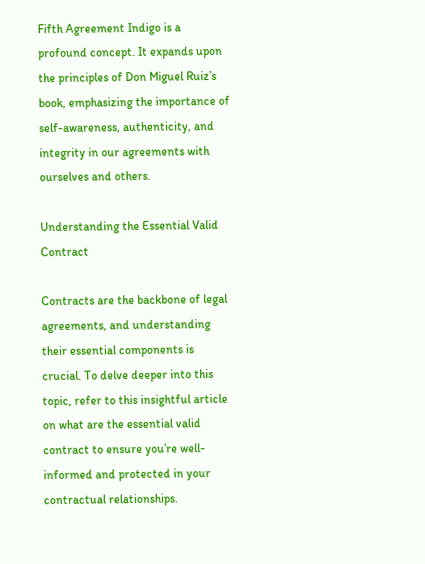Fifth Agreement Indigo is a profound concept. It expands upon the principles of Don Miguel Ruiz’s book, emphasizing the importance of self-awareness, authenticity, and integrity in our agreements with ourselves and others.

Understanding the Essential Valid Contract

Contracts are the backbone of legal agreements, and understanding their essential components is crucial. To delve deeper into this topic, refer to this insightful article on what are the essential valid contract to ensure you’re well-informed and protected in your contractual relationships.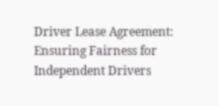Driver Lease Agreement: Ensuring Fairness for Independent Drivers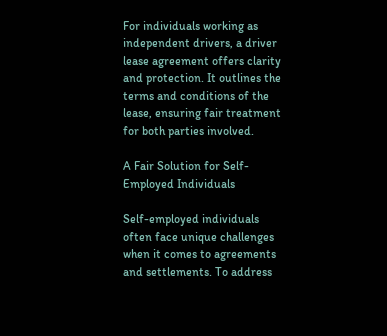For individuals working as independent drivers, a driver lease agreement offers clarity and protection. It outlines the terms and conditions of the lease, ensuring fair treatment for both parties involved.

A Fair Solution for Self-Employed Individuals

Self-employed individuals often face unique challenges when it comes to agreements and settlements. To address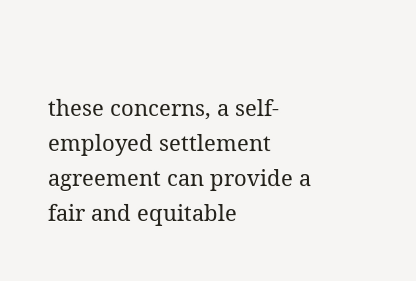these concerns, a self-employed settlement agreement can provide a fair and equitable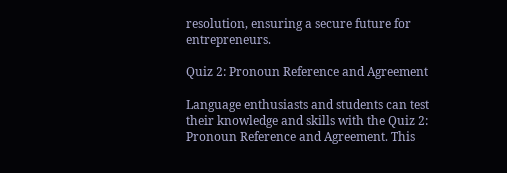resolution, ensuring a secure future for entrepreneurs.

Quiz 2: Pronoun Reference and Agreement

Language enthusiasts and students can test their knowledge and skills with the Quiz 2: Pronoun Reference and Agreement. This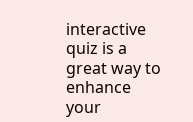interactive quiz is a great way to enhance your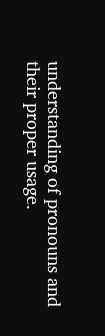understanding of pronouns and their proper usage.